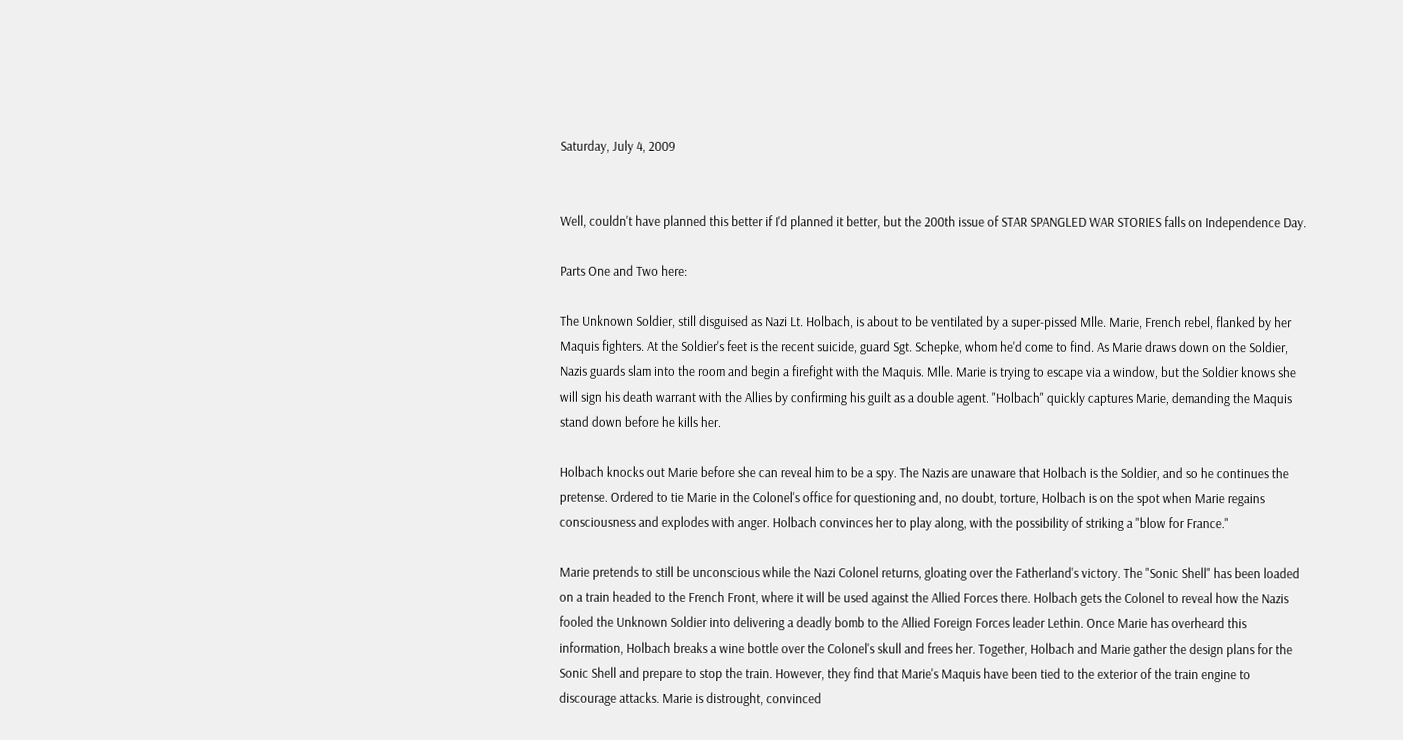Saturday, July 4, 2009


Well, couldn't have planned this better if I'd planned it better, but the 200th issue of STAR SPANGLED WAR STORIES falls on Independence Day.

Parts One and Two here:

The Unknown Soldier, still disguised as Nazi Lt. Holbach, is about to be ventilated by a super-pissed Mlle. Marie, French rebel, flanked by her Maquis fighters. At the Soldier's feet is the recent suicide, guard Sgt. Schepke, whom he'd come to find. As Marie draws down on the Soldier, Nazis guards slam into the room and begin a firefight with the Maquis. Mlle. Marie is trying to escape via a window, but the Soldier knows she will sign his death warrant with the Allies by confirming his guilt as a double agent. "Holbach" quickly captures Marie, demanding the Maquis stand down before he kills her.

Holbach knocks out Marie before she can reveal him to be a spy. The Nazis are unaware that Holbach is the Soldier, and so he continues the pretense. Ordered to tie Marie in the Colonel's office for questioning and, no doubt, torture, Holbach is on the spot when Marie regains consciousness and explodes with anger. Holbach convinces her to play along, with the possibility of striking a "blow for France."

Marie pretends to still be unconscious while the Nazi Colonel returns, gloating over the Fatherland's victory. The "Sonic Shell" has been loaded on a train headed to the French Front, where it will be used against the Allied Forces there. Holbach gets the Colonel to reveal how the Nazis fooled the Unknown Soldier into delivering a deadly bomb to the Allied Foreign Forces leader Lethin. Once Marie has overheard this information, Holbach breaks a wine bottle over the Colonel's skull and frees her. Together, Holbach and Marie gather the design plans for the Sonic Shell and prepare to stop the train. However, they find that Marie's Maquis have been tied to the exterior of the train engine to discourage attacks. Marie is distrought, convinced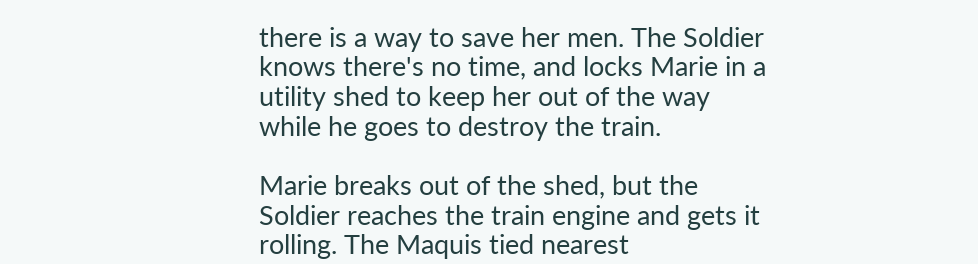there is a way to save her men. The Soldier knows there's no time, and locks Marie in a utility shed to keep her out of the way while he goes to destroy the train.

Marie breaks out of the shed, but the Soldier reaches the train engine and gets it rolling. The Maquis tied nearest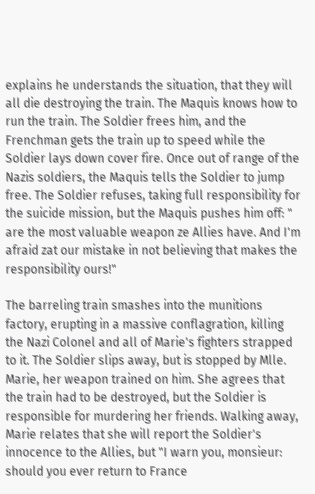explains he understands the situation, that they will all die destroying the train. The Maquis knows how to run the train. The Soldier frees him, and the Frenchman gets the train up to speed while the Soldier lays down cover fire. Once out of range of the Nazis soldiers, the Maquis tells the Soldier to jump free. The Soldier refuses, taking full responsibility for the suicide mission, but the Maquis pushes him off: " are the most valuable weapon ze Allies have. And I'm afraid zat our mistake in not believing that makes the responsibility ours!"

The barreling train smashes into the munitions factory, erupting in a massive conflagration, killing the Nazi Colonel and all of Marie's fighters strapped to it. The Soldier slips away, but is stopped by Mlle. Marie, her weapon trained on him. She agrees that the train had to be destroyed, but the Soldier is responsible for murdering her friends. Walking away, Marie relates that she will report the Soldier's innocence to the Allies, but "I warn you, monsieur: should you ever return to France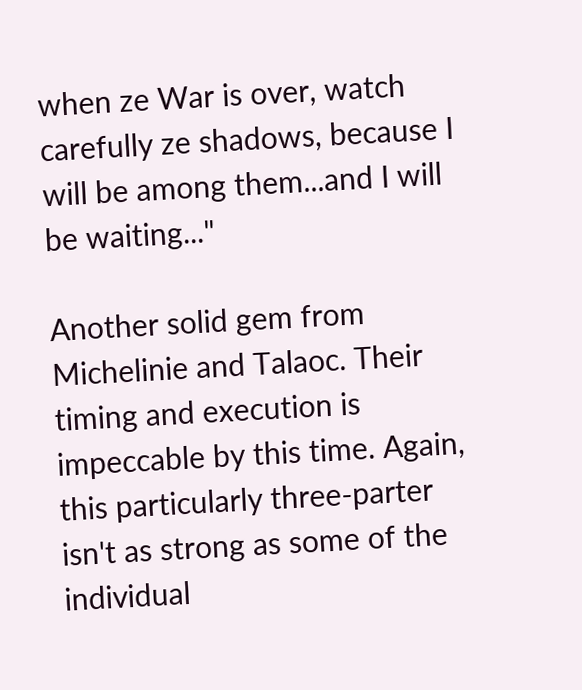when ze War is over, watch carefully ze shadows, because I will be among them...and I will be waiting..."

Another solid gem from Michelinie and Talaoc. Their timing and execution is impeccable by this time. Again, this particularly three-parter isn't as strong as some of the individual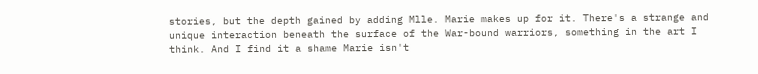stories, but the depth gained by adding Mlle. Marie makes up for it. There's a strange and unique interaction beneath the surface of the War-bound warriors, something in the art I think. And I find it a shame Marie isn't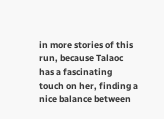in more stories of this run, because Talaoc has a fascinating touch on her, finding a nice balance between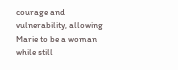courage and vulnerability, allowing Marie to be a woman while still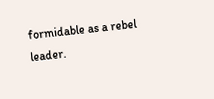formidable as a rebel leader.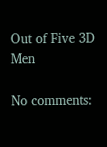Out of Five 3D Men

No comments: